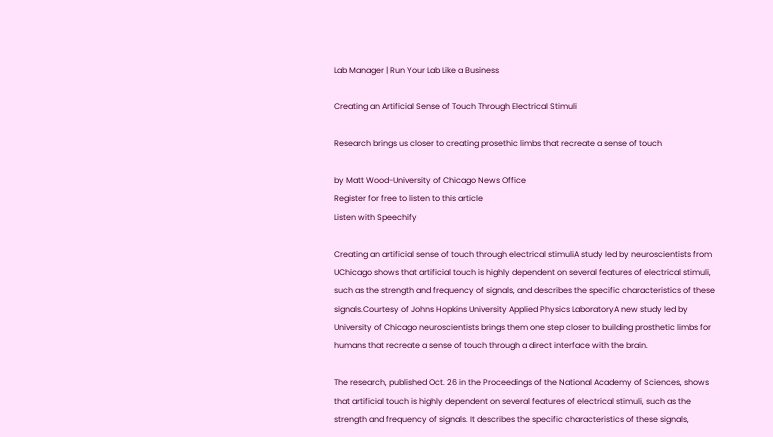Lab Manager | Run Your Lab Like a Business

Creating an Artificial Sense of Touch Through Electrical Stimuli

Research brings us closer to creating prosethic limbs that recreate a sense of touch

by Matt Wood-University of Chicago News Office
Register for free to listen to this article
Listen with Speechify

Creating an artificial sense of touch through electrical stimuliA study led by neuroscientists from UChicago shows that artificial touch is highly dependent on several features of electrical stimuli, such as the strength and frequency of signals, and describes the specific characteristics of these signals.Courtesy of Johns Hopkins University Applied Physics LaboratoryA new study led by University of Chicago neuroscientists brings them one step closer to building prosthetic limbs for humans that recreate a sense of touch through a direct interface with the brain.

The research, published Oct. 26 in the Proceedings of the National Academy of Sciences, shows that artificial touch is highly dependent on several features of electrical stimuli, such as the strength and frequency of signals. It describes the specific characteristics of these signals,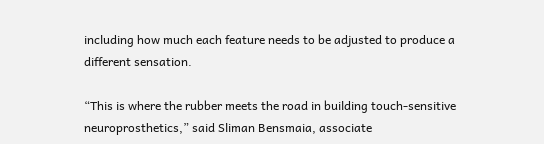including how much each feature needs to be adjusted to produce a different sensation.

“This is where the rubber meets the road in building touch-sensitive neuroprosthetics,” said Sliman Bensmaia, associate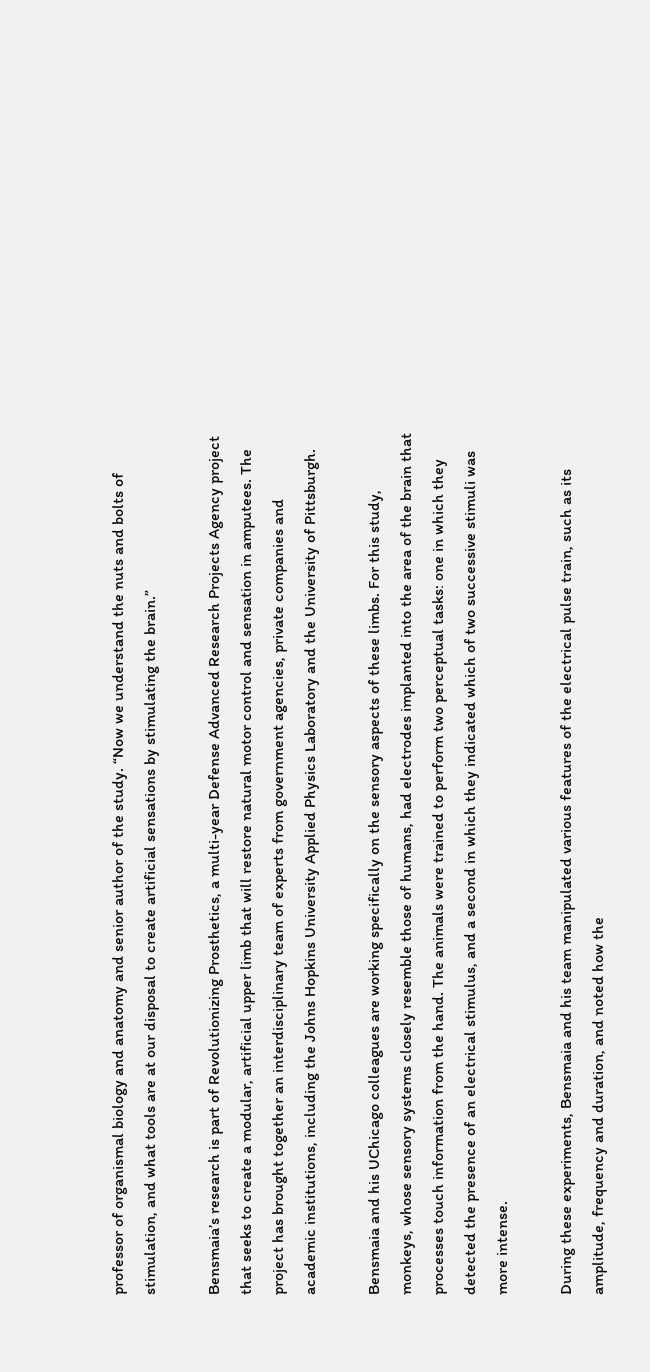professor of organismal biology and anatomy and senior author of the study. “Now we understand the nuts and bolts of stimulation, and what tools are at our disposal to create artificial sensations by stimulating the brain.”

Bensmaia’s research is part of Revolutionizing Prosthetics, a multi-year Defense Advanced Research Projects Agency project that seeks to create a modular, artificial upper limb that will restore natural motor control and sensation in amputees. The project has brought together an interdisciplinary team of experts from government agencies, private companies and academic institutions, including the Johns Hopkins University Applied Physics Laboratory and the University of Pittsburgh.

Bensmaia and his UChicago colleagues are working specifically on the sensory aspects of these limbs. For this study, monkeys, whose sensory systems closely resemble those of humans, had electrodes implanted into the area of the brain that processes touch information from the hand. The animals were trained to perform two perceptual tasks: one in which they detected the presence of an electrical stimulus, and a second in which they indicated which of two successive stimuli was more intense.

During these experiments, Bensmaia and his team manipulated various features of the electrical pulse train, such as its amplitude, frequency and duration, and noted how the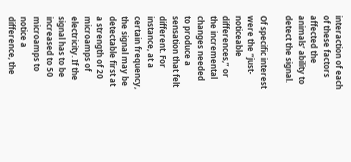interaction of each of these factors affected the animals’ ability to detect the signal.

Of specific interest were the “just-noticeable differences,” or the incremental changes needed to produce a sensation that felt different. For instance, at a certain frequency, the signal may be detectable first at a strength of 20 microamps of electricity. If the signal has to be increased to 50 microamps to notice a difference, the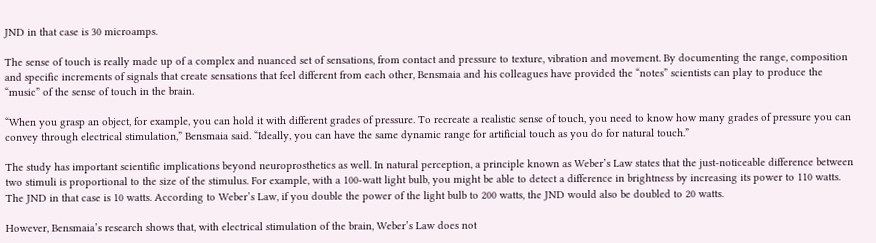JND in that case is 30 microamps.

The sense of touch is really made up of a complex and nuanced set of sensations, from contact and pressure to texture, vibration and movement. By documenting the range, composition and specific increments of signals that create sensations that feel different from each other, Bensmaia and his colleagues have provided the “notes” scientists can play to produce the “music” of the sense of touch in the brain.

“When you grasp an object, for example, you can hold it with different grades of pressure. To recreate a realistic sense of touch, you need to know how many grades of pressure you can convey through electrical stimulation,” Bensmaia said. “Ideally, you can have the same dynamic range for artificial touch as you do for natural touch.”

The study has important scientific implications beyond neuroprosthetics as well. In natural perception, a principle known as Weber’s Law states that the just-noticeable difference between two stimuli is proportional to the size of the stimulus. For example, with a 100-watt light bulb, you might be able to detect a difference in brightness by increasing its power to 110 watts. The JND in that case is 10 watts. According to Weber’s Law, if you double the power of the light bulb to 200 watts, the JND would also be doubled to 20 watts.

However, Bensmaia’s research shows that, with electrical stimulation of the brain, Weber’s Law does not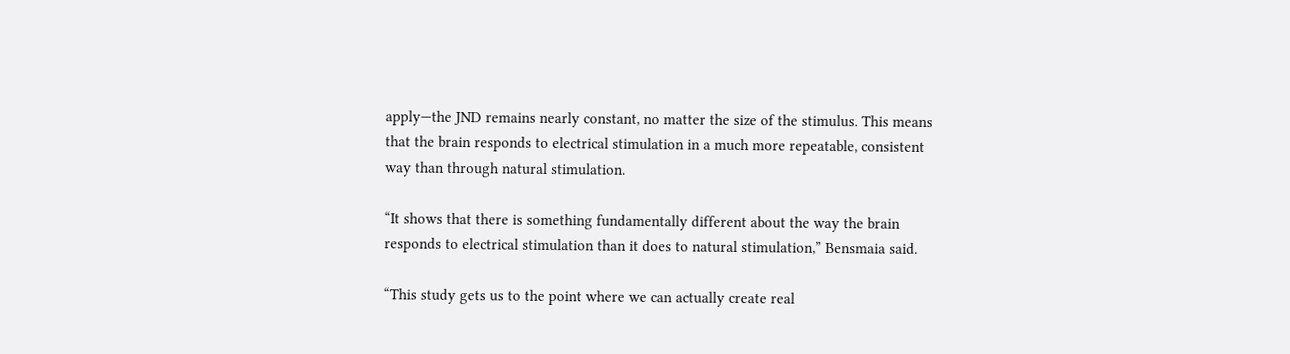apply—the JND remains nearly constant, no matter the size of the stimulus. This means that the brain responds to electrical stimulation in a much more repeatable, consistent way than through natural stimulation.

“It shows that there is something fundamentally different about the way the brain responds to electrical stimulation than it does to natural stimulation,” Bensmaia said.

“This study gets us to the point where we can actually create real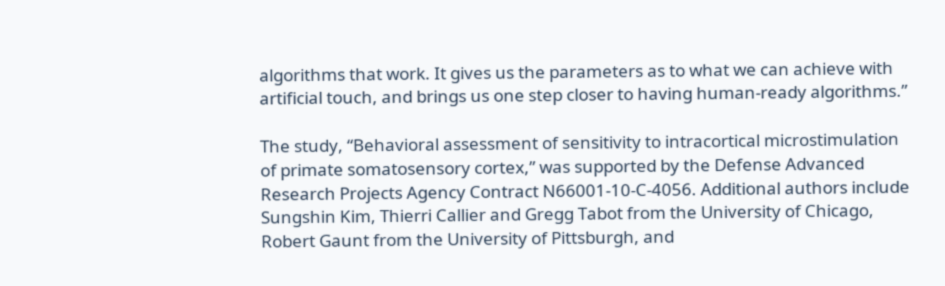algorithms that work. It gives us the parameters as to what we can achieve with artificial touch, and brings us one step closer to having human-ready algorithms.”

The study, “Behavioral assessment of sensitivity to intracortical microstimulation of primate somatosensory cortex,” was supported by the Defense Advanced Research Projects Agency Contract N66001-10-C-4056. Additional authors include Sungshin Kim, Thierri Callier and Gregg Tabot from the University of Chicago, Robert Gaunt from the University of Pittsburgh, and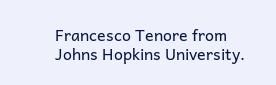Francesco Tenore from Johns Hopkins University.